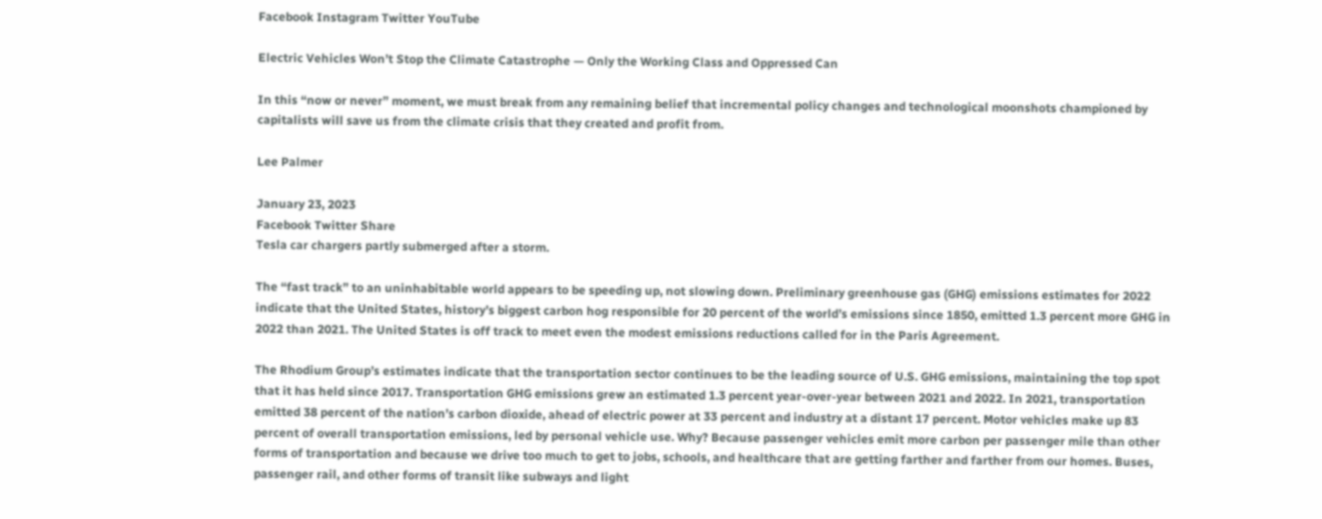Facebook Instagram Twitter YouTube

Electric Vehicles Won’t Stop the Climate Catastrophe — Only the Working Class and Oppressed Can

In this “now or never” moment, we must break from any remaining belief that incremental policy changes and technological moonshots championed by capitalists will save us from the climate crisis that they created and profit from.

Lee Palmer

January 23, 2023
Facebook Twitter Share
Tesla car chargers partly submerged after a storm.

The “fast track” to an uninhabitable world appears to be speeding up, not slowing down. Preliminary greenhouse gas (GHG) emissions estimates for 2022 indicate that the United States, history’s biggest carbon hog responsible for 20 percent of the world’s emissions since 1850, emitted 1.3 percent more GHG in 2022 than 2021. The United States is off track to meet even the modest emissions reductions called for in the Paris Agreement.

The Rhodium Group’s estimates indicate that the transportation sector continues to be the leading source of U.S. GHG emissions, maintaining the top spot that it has held since 2017. Transportation GHG emissions grew an estimated 1.3 percent year-over-year between 2021 and 2022. In 2021, transportation emitted 38 percent of the nation’s carbon dioxide, ahead of electric power at 33 percent and industry at a distant 17 percent. Motor vehicles make up 83 percent of overall transportation emissions, led by personal vehicle use. Why? Because passenger vehicles emit more carbon per passenger mile than other forms of transportation and because we drive too much to get to jobs, schools, and healthcare that are getting farther and farther from our homes. Buses, passenger rail, and other forms of transit like subways and light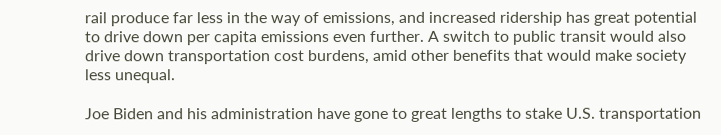rail produce far less in the way of emissions, and increased ridership has great potential to drive down per capita emissions even further. A switch to public transit would also drive down transportation cost burdens, amid other benefits that would make society less unequal.

Joe Biden and his administration have gone to great lengths to stake U.S. transportation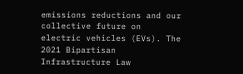emissions reductions and our collective future on electric vehicles (EVs). The 2021 Bipartisan Infrastructure Law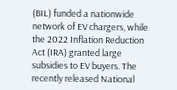(BIL) funded a nationwide network of EV chargers, while the 2022 Inflation Reduction Act (IRA) granted large subsidies to EV buyers. The recently released National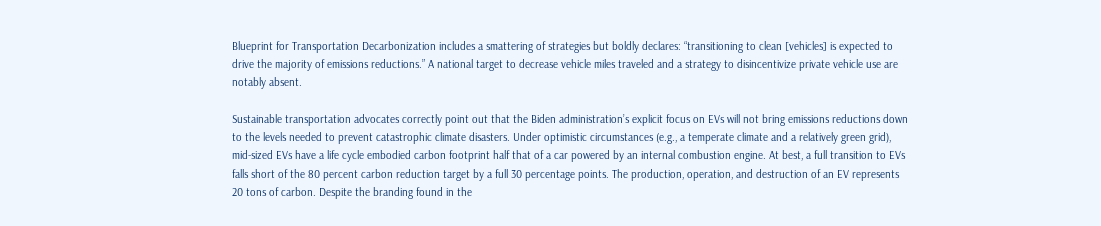Blueprint for Transportation Decarbonization includes a smattering of strategies but boldly declares: “transitioning to clean [vehicles] is expected to drive the majority of emissions reductions.” A national target to decrease vehicle miles traveled and a strategy to disincentivize private vehicle use are notably absent.

Sustainable transportation advocates correctly point out that the Biden administration’s explicit focus on EVs will not bring emissions reductions down to the levels needed to prevent catastrophic climate disasters. Under optimistic circumstances (e.g., a temperate climate and a relatively green grid), mid-sized EVs have a life cycle embodied carbon footprint half that of a car powered by an internal combustion engine. At best, a full transition to EVs falls short of the 80 percent carbon reduction target by a full 30 percentage points. The production, operation, and destruction of an EV represents 20 tons of carbon. Despite the branding found in the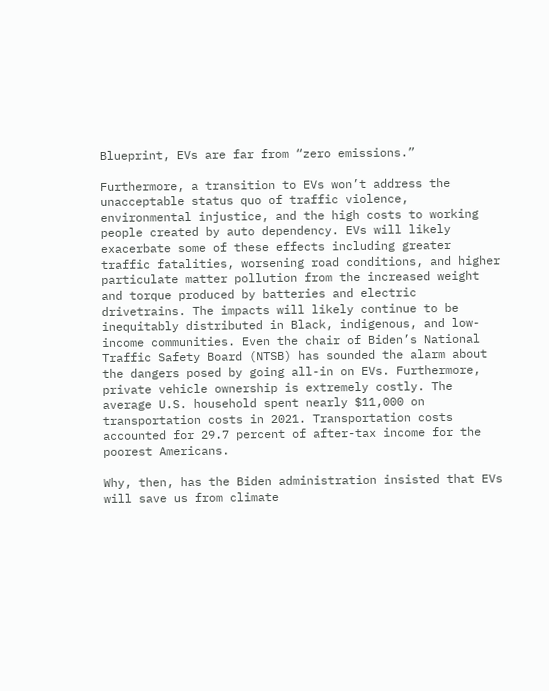Blueprint, EVs are far from “zero emissions.”

Furthermore, a transition to EVs won’t address the unacceptable status quo of traffic violence, environmental injustice, and the high costs to working people created by auto dependency. EVs will likely exacerbate some of these effects including greater traffic fatalities, worsening road conditions, and higher particulate matter pollution from the increased weight and torque produced by batteries and electric drivetrains. The impacts will likely continue to be inequitably distributed in Black, indigenous, and low-income communities. Even the chair of Biden’s National Traffic Safety Board (NTSB) has sounded the alarm about the dangers posed by going all-in on EVs. Furthermore, private vehicle ownership is extremely costly. The average U.S. household spent nearly $11,000 on transportation costs in 2021. Transportation costs accounted for 29.7 percent of after-tax income for the poorest Americans.

Why, then, has the Biden administration insisted that EVs will save us from climate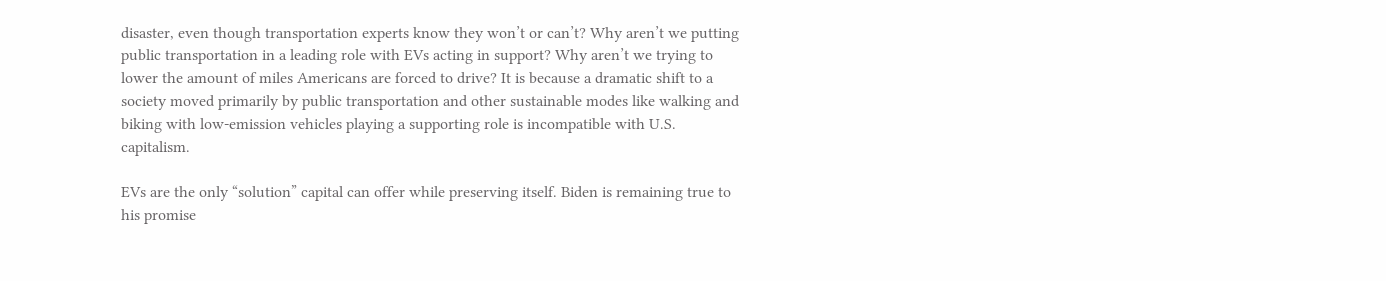disaster, even though transportation experts know they won’t or can’t? Why aren’t we putting public transportation in a leading role with EVs acting in support? Why aren’t we trying to lower the amount of miles Americans are forced to drive? It is because a dramatic shift to a society moved primarily by public transportation and other sustainable modes like walking and biking with low-emission vehicles playing a supporting role is incompatible with U.S. capitalism.

EVs are the only “solution” capital can offer while preserving itself. Biden is remaining true to his promise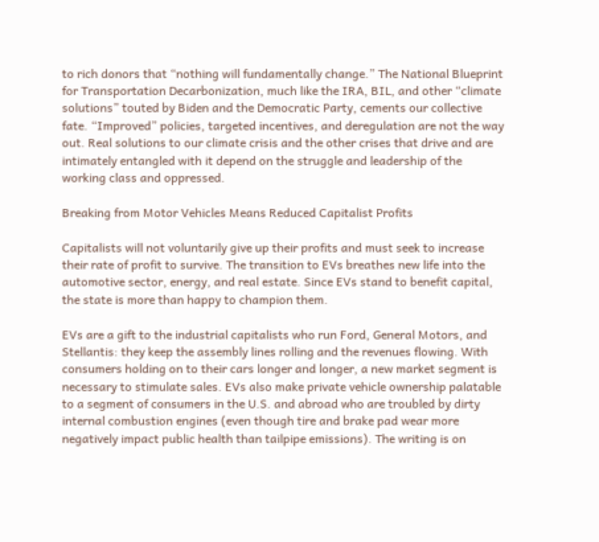to rich donors that “nothing will fundamentally change.” The National Blueprint for Transportation Decarbonization, much like the IRA, BIL, and other “climate solutions” touted by Biden and the Democratic Party, cements our collective fate. “Improved” policies, targeted incentives, and deregulation are not the way out. Real solutions to our climate crisis and the other crises that drive and are intimately entangled with it depend on the struggle and leadership of the working class and oppressed.

Breaking from Motor Vehicles Means Reduced Capitalist Profits

Capitalists will not voluntarily give up their profits and must seek to increase their rate of profit to survive. The transition to EVs breathes new life into the automotive sector, energy, and real estate. Since EVs stand to benefit capital, the state is more than happy to champion them.

EVs are a gift to the industrial capitalists who run Ford, General Motors, and Stellantis: they keep the assembly lines rolling and the revenues flowing. With consumers holding on to their cars longer and longer, a new market segment is necessary to stimulate sales. EVs also make private vehicle ownership palatable to a segment of consumers in the U.S. and abroad who are troubled by dirty internal combustion engines (even though tire and brake pad wear more negatively impact public health than tailpipe emissions). The writing is on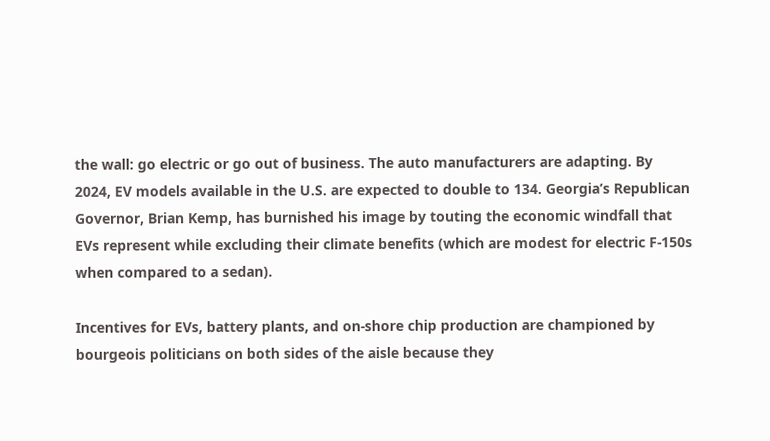the wall: go electric or go out of business. The auto manufacturers are adapting. By 2024, EV models available in the U.S. are expected to double to 134. Georgia’s Republican Governor, Brian Kemp, has burnished his image by touting the economic windfall that EVs represent while excluding their climate benefits (which are modest for electric F-150s when compared to a sedan).

Incentives for EVs, battery plants, and on-shore chip production are championed by bourgeois politicians on both sides of the aisle because they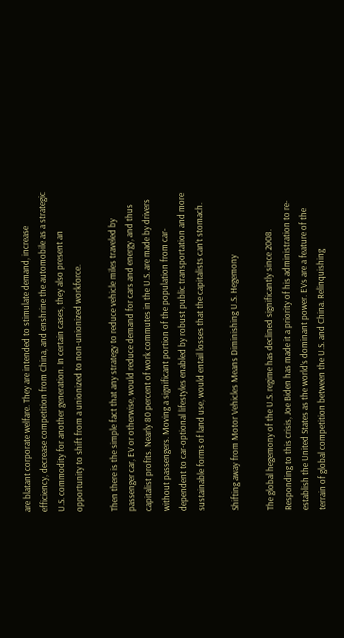are blatant corporate welfare. They are intended to stimulate demand, increase efficiency, decrease competition from China, and enshrine the automobile as a strategic U.S. commodity for another generation. In certain cases, they also present an opportunity to shift from a unionized to non-unionized workforce.

Then there is the simple fact that any strategy to reduce vehicle miles traveled by passenger car, EV or otherwise, would reduce demand for cars and energy, and thus capitalist profits. Nearly 80 percent of work commutes in the U.S. are made by drivers without passengers. Moving a significant portion of the population from car-dependent to car-optional lifestyles enabled by robust public transportation and more sustainable forms of land use, would entail losses that the capitalists can’t stomach.

Shifting away from Motor Vehicles Means Diminishing U.S. Hegemony

The global hegemony of the U.S. regime has declined significantly since 2008. Responding to this crisis, Joe Biden has made it a priority of his administration to re-establish the United States as the world’s dominant power. EVs are a feature of the terrain of global competition between the U.S. and China. Relinquishing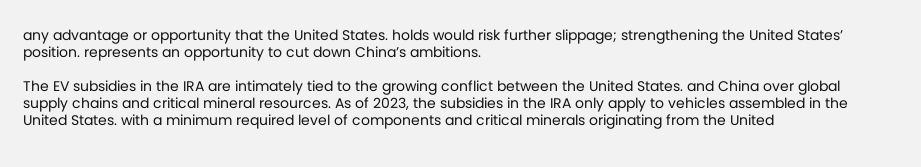any advantage or opportunity that the United States. holds would risk further slippage; strengthening the United States’ position. represents an opportunity to cut down China’s ambitions.

The EV subsidies in the IRA are intimately tied to the growing conflict between the United States. and China over global supply chains and critical mineral resources. As of 2023, the subsidies in the IRA only apply to vehicles assembled in the United States. with a minimum required level of components and critical minerals originating from the United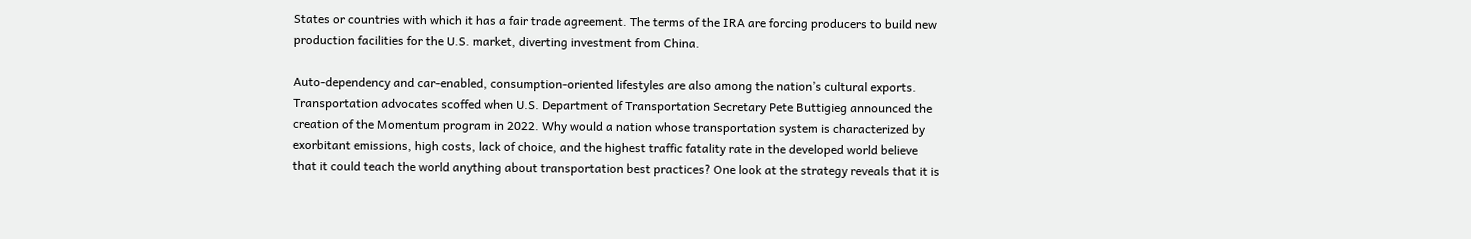States or countries with which it has a fair trade agreement. The terms of the IRA are forcing producers to build new production facilities for the U.S. market, diverting investment from China.

Auto-dependency and car-enabled, consumption-oriented lifestyles are also among the nation’s cultural exports. Transportation advocates scoffed when U.S. Department of Transportation Secretary Pete Buttigieg announced the creation of the Momentum program in 2022. Why would a nation whose transportation system is characterized by exorbitant emissions, high costs, lack of choice, and the highest traffic fatality rate in the developed world believe that it could teach the world anything about transportation best practices? One look at the strategy reveals that it is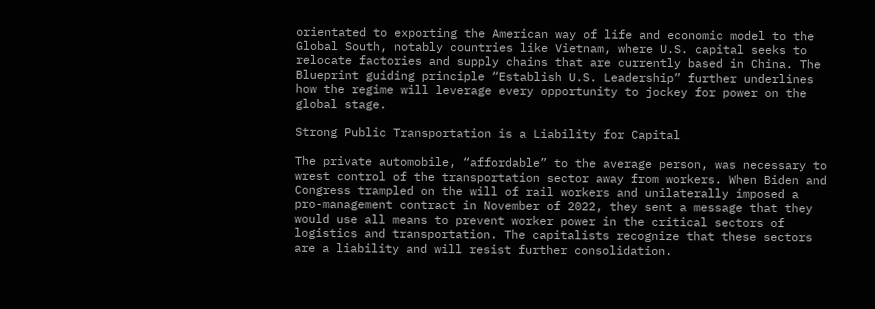orientated to exporting the American way of life and economic model to the Global South, notably countries like Vietnam, where U.S. capital seeks to relocate factories and supply chains that are currently based in China. The Blueprint guiding principle “Establish U.S. Leadership” further underlines how the regime will leverage every opportunity to jockey for power on the global stage.

Strong Public Transportation is a Liability for Capital

The private automobile, “affordable” to the average person, was necessary to wrest control of the transportation sector away from workers. When Biden and Congress trampled on the will of rail workers and unilaterally imposed a pro-management contract in November of 2022, they sent a message that they would use all means to prevent worker power in the critical sectors of logistics and transportation. The capitalists recognize that these sectors are a liability and will resist further consolidation.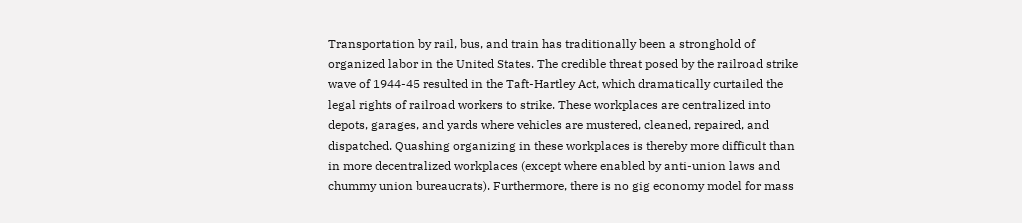Transportation by rail, bus, and train has traditionally been a stronghold of organized labor in the United States. The credible threat posed by the railroad strike wave of 1944-45 resulted in the Taft-Hartley Act, which dramatically curtailed the legal rights of railroad workers to strike. These workplaces are centralized into depots, garages, and yards where vehicles are mustered, cleaned, repaired, and dispatched. Quashing organizing in these workplaces is thereby more difficult than in more decentralized workplaces (except where enabled by anti-union laws and chummy union bureaucrats). Furthermore, there is no gig economy model for mass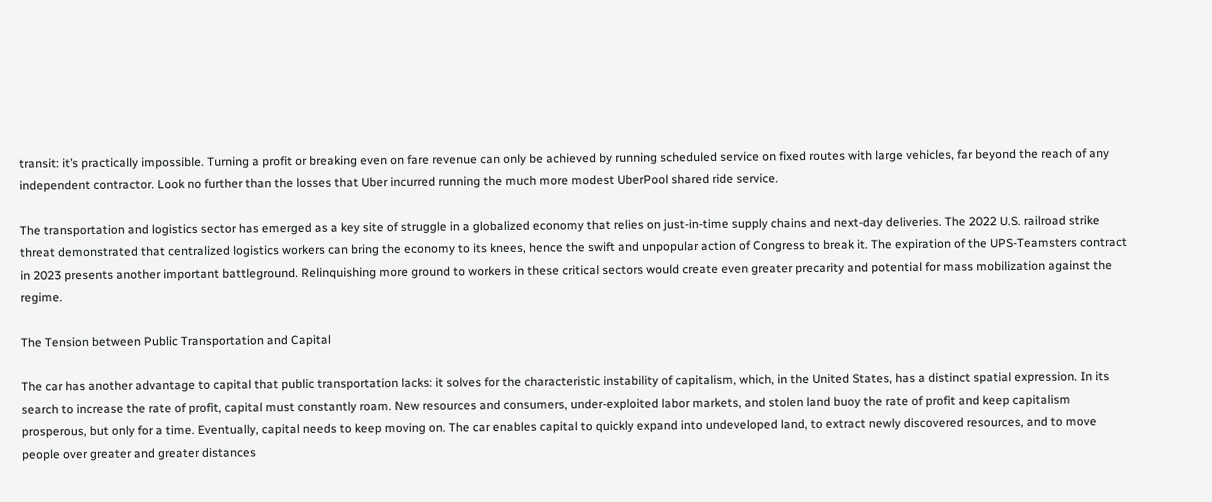transit: it’s practically impossible. Turning a profit or breaking even on fare revenue can only be achieved by running scheduled service on fixed routes with large vehicles, far beyond the reach of any independent contractor. Look no further than the losses that Uber incurred running the much more modest UberPool shared ride service.

The transportation and logistics sector has emerged as a key site of struggle in a globalized economy that relies on just-in-time supply chains and next-day deliveries. The 2022 U.S. railroad strike threat demonstrated that centralized logistics workers can bring the economy to its knees, hence the swift and unpopular action of Congress to break it. The expiration of the UPS-Teamsters contract in 2023 presents another important battleground. Relinquishing more ground to workers in these critical sectors would create even greater precarity and potential for mass mobilization against the regime.

The Tension between Public Transportation and Capital

The car has another advantage to capital that public transportation lacks: it solves for the characteristic instability of capitalism, which, in the United States, has a distinct spatial expression. In its search to increase the rate of profit, capital must constantly roam. New resources and consumers, under-exploited labor markets, and stolen land buoy the rate of profit and keep capitalism prosperous, but only for a time. Eventually, capital needs to keep moving on. The car enables capital to quickly expand into undeveloped land, to extract newly discovered resources, and to move people over greater and greater distances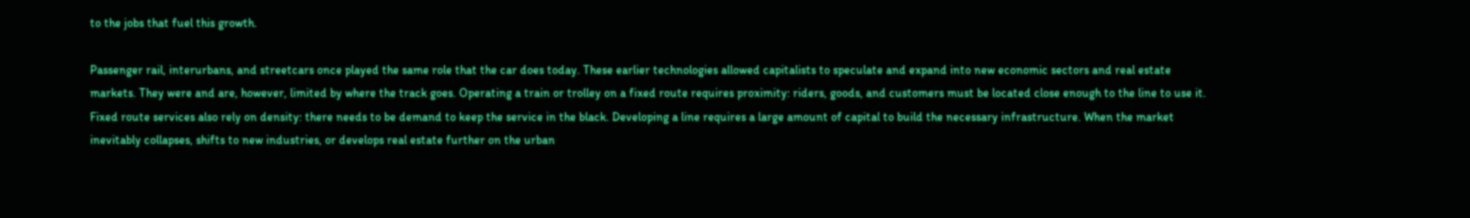to the jobs that fuel this growth.

Passenger rail, interurbans, and streetcars once played the same role that the car does today. These earlier technologies allowed capitalists to speculate and expand into new economic sectors and real estate markets. They were and are, however, limited by where the track goes. Operating a train or trolley on a fixed route requires proximity: riders, goods, and customers must be located close enough to the line to use it. Fixed route services also rely on density: there needs to be demand to keep the service in the black. Developing a line requires a large amount of capital to build the necessary infrastructure. When the market inevitably collapses, shifts to new industries, or develops real estate further on the urban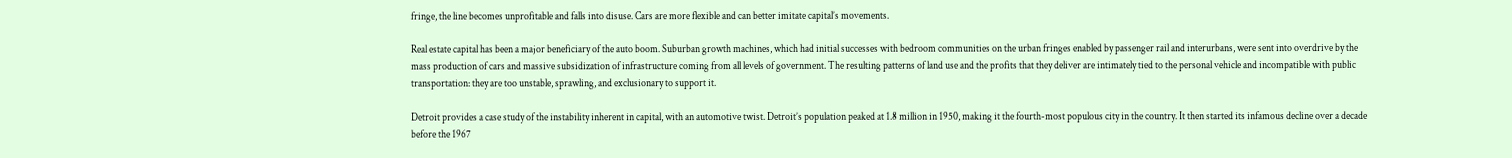fringe, the line becomes unprofitable and falls into disuse. Cars are more flexible and can better imitate capital’s movements.

Real estate capital has been a major beneficiary of the auto boom. Suburban growth machines, which had initial successes with bedroom communities on the urban fringes enabled by passenger rail and interurbans, were sent into overdrive by the mass production of cars and massive subsidization of infrastructure coming from all levels of government. The resulting patterns of land use and the profits that they deliver are intimately tied to the personal vehicle and incompatible with public transportation: they are too unstable, sprawling, and exclusionary to support it.

Detroit provides a case study of the instability inherent in capital, with an automotive twist. Detroit’s population peaked at 1.8 million in 1950, making it the fourth-most populous city in the country. It then started its infamous decline over a decade before the 1967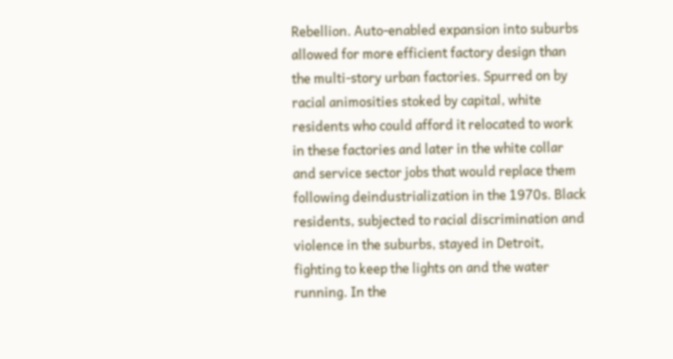Rebellion. Auto-enabled expansion into suburbs allowed for more efficient factory design than the multi-story urban factories. Spurred on by racial animosities stoked by capital, white residents who could afford it relocated to work in these factories and later in the white collar and service sector jobs that would replace them following deindustrialization in the 1970s. Black residents, subjected to racial discrimination and violence in the suburbs, stayed in Detroit, fighting to keep the lights on and the water running. In the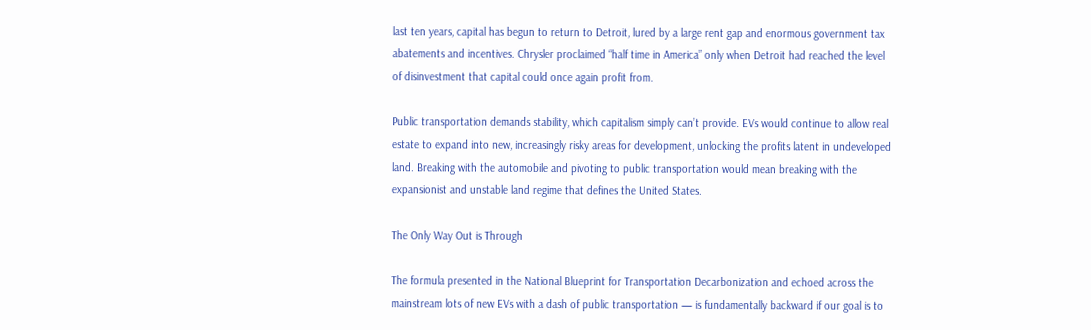last ten years, capital has begun to return to Detroit, lured by a large rent gap and enormous government tax abatements and incentives. Chrysler proclaimed “half time in America” only when Detroit had reached the level of disinvestment that capital could once again profit from.

Public transportation demands stability, which capitalism simply can’t provide. EVs would continue to allow real estate to expand into new, increasingly risky areas for development, unlocking the profits latent in undeveloped land. Breaking with the automobile and pivoting to public transportation would mean breaking with the expansionist and unstable land regime that defines the United States.

The Only Way Out is Through

The formula presented in the National Blueprint for Transportation Decarbonization and echoed across the mainstream lots of new EVs with a dash of public transportation — is fundamentally backward if our goal is to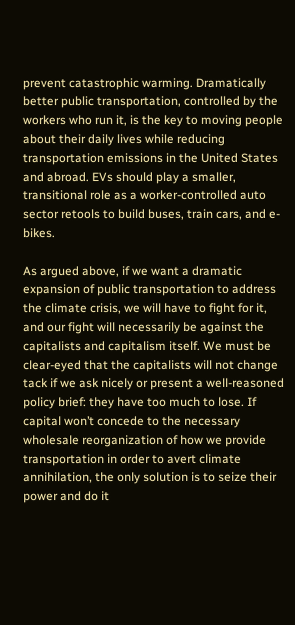prevent catastrophic warming. Dramatically better public transportation, controlled by the workers who run it, is the key to moving people about their daily lives while reducing transportation emissions in the United States and abroad. EVs should play a smaller, transitional role as a worker-controlled auto sector retools to build buses, train cars, and e-bikes.

As argued above, if we want a dramatic expansion of public transportation to address the climate crisis, we will have to fight for it, and our fight will necessarily be against the capitalists and capitalism itself. We must be clear-eyed that the capitalists will not change tack if we ask nicely or present a well-reasoned policy brief: they have too much to lose. If capital won’t concede to the necessary wholesale reorganization of how we provide transportation in order to avert climate annihilation, the only solution is to seize their power and do it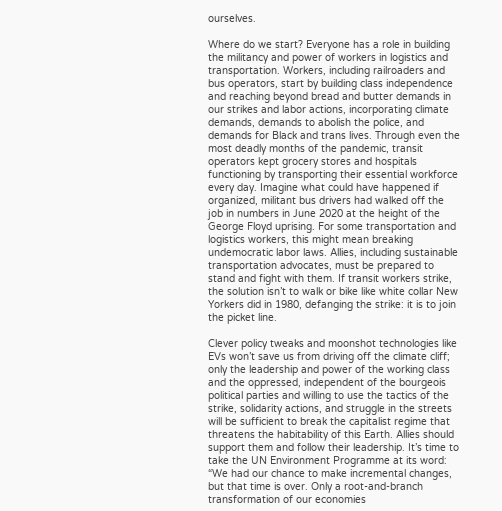ourselves.

Where do we start? Everyone has a role in building the militancy and power of workers in logistics and transportation. Workers, including railroaders and bus operators, start by building class independence and reaching beyond bread and butter demands in our strikes and labor actions, incorporating climate demands, demands to abolish the police, and demands for Black and trans lives. Through even the most deadly months of the pandemic, transit operators kept grocery stores and hospitals functioning by transporting their essential workforce every day. Imagine what could have happened if organized, militant bus drivers had walked off the job in numbers in June 2020 at the height of the George Floyd uprising. For some transportation and logistics workers, this might mean breaking undemocratic labor laws. Allies, including sustainable transportation advocates, must be prepared to stand and fight with them. If transit workers strike, the solution isn’t to walk or bike like white collar New Yorkers did in 1980, defanging the strike: it is to join the picket line.

Clever policy tweaks and moonshot technologies like EVs won’t save us from driving off the climate cliff; only the leadership and power of the working class and the oppressed, independent of the bourgeois political parties and willing to use the tactics of the strike, solidarity actions, and struggle in the streets will be sufficient to break the capitalist regime that threatens the habitability of this Earth. Allies should support them and follow their leadership. It’s time to take the UN Environment Programme at its word: “We had our chance to make incremental changes, but that time is over. Only a root-and-branch transformation of our economies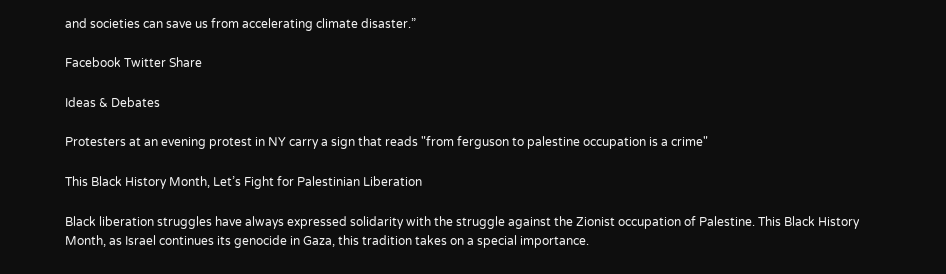and societies can save us from accelerating climate disaster.”

Facebook Twitter Share

Ideas & Debates

Protesters at an evening protest in NY carry a sign that reads "from ferguson to palestine occupation is a crime"

This Black History Month, Let’s Fight for Palestinian Liberation

Black liberation struggles have always expressed solidarity with the struggle against the Zionist occupation of Palestine. This Black History Month, as Israel continues its genocide in Gaza, this tradition takes on a special importance.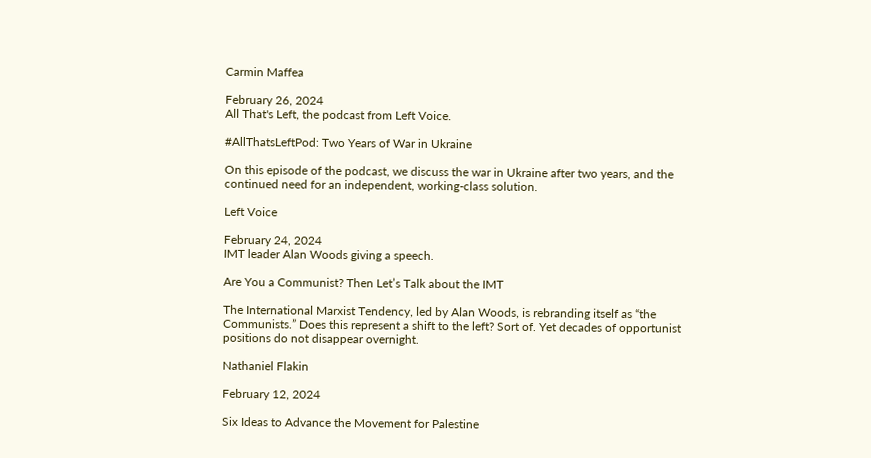Carmin Maffea

February 26, 2024
All That's Left, the podcast from Left Voice.

#AllThatsLeftPod: Two Years of War in Ukraine

On this episode of the podcast, we discuss the war in Ukraine after two years, and the continued need for an independent, working-class solution.

Left Voice

February 24, 2024
IMT leader Alan Woods giving a speech.

Are You a Communist? Then Let’s Talk about the IMT

The International Marxist Tendency, led by Alan Woods, is rebranding itself as “the Communists.” Does this represent a shift to the left? Sort of. Yet decades of opportunist positions do not disappear overnight.

Nathaniel Flakin

February 12, 2024

Six Ideas to Advance the Movement for Palestine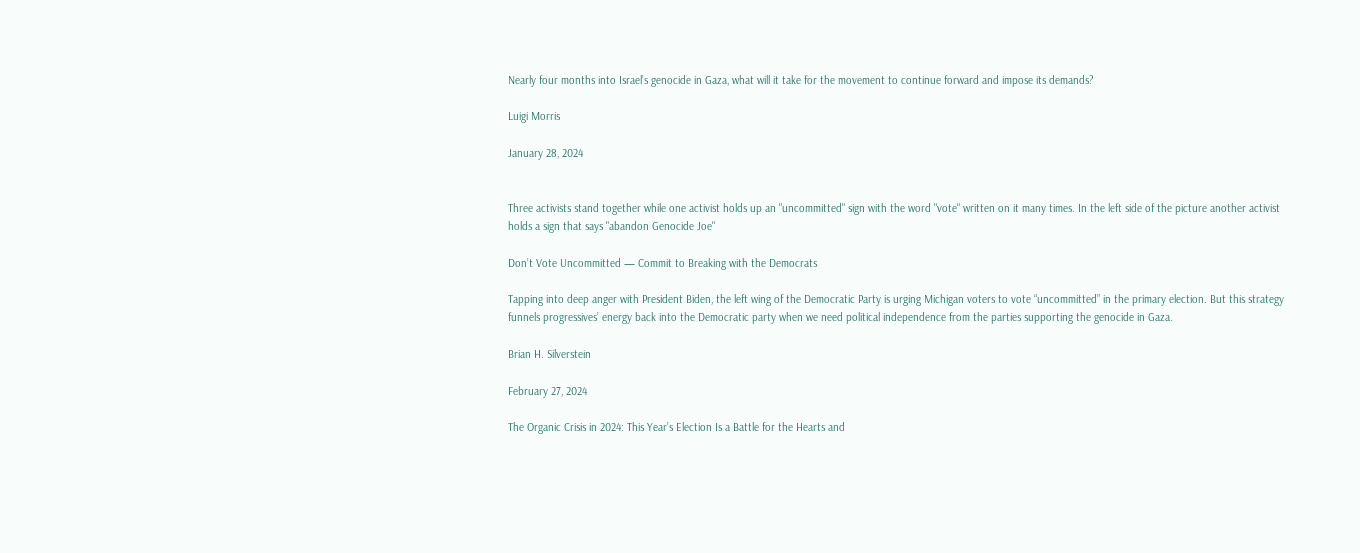Nearly four months into Israel’s genocide in Gaza, what will it take for the movement to continue forward and impose its demands?

Luigi Morris

January 28, 2024


Three activists stand together while one activist holds up an "uncommitted" sign with the word "vote" written on it many times. In the left side of the picture another activist holds a sign that says "abandon Genocide Joe"

Don’t Vote Uncommitted — Commit to Breaking with the Democrats

Tapping into deep anger with President Biden, the left wing of the Democratic Party is urging Michigan voters to vote “uncommitted” in the primary election. But this strategy funnels progressives’ energy back into the Democratic party when we need political independence from the parties supporting the genocide in Gaza.

Brian H. Silverstein

February 27, 2024

The Organic Crisis in 2024: This Year’s Election Is a Battle for the Hearts and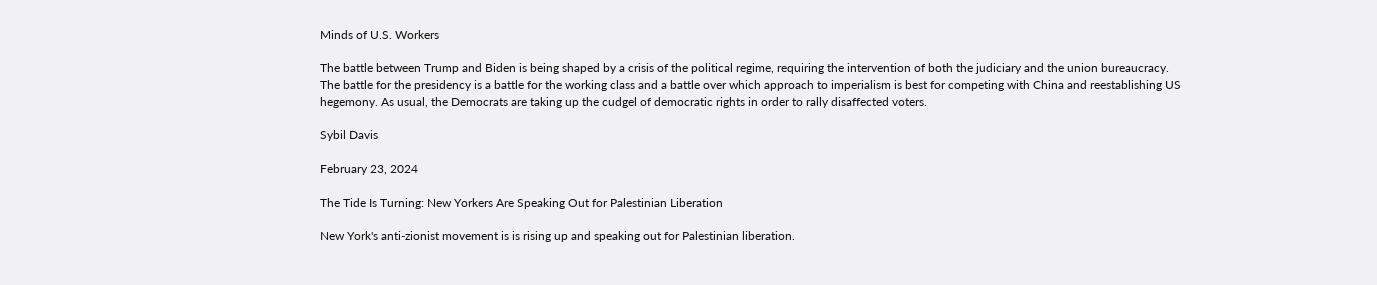Minds of U.S. Workers

The battle between Trump and Biden is being shaped by a crisis of the political regime, requiring the intervention of both the judiciary and the union bureaucracy. The battle for the presidency is a battle for the working class and a battle over which approach to imperialism is best for competing with China and reestablishing US hegemony. As usual, the Democrats are taking up the cudgel of democratic rights in order to rally disaffected voters.

Sybil Davis

February 23, 2024

The Tide Is Turning: New Yorkers Are Speaking Out for Palestinian Liberation

New York's anti-zionist movement is is rising up and speaking out for Palestinian liberation.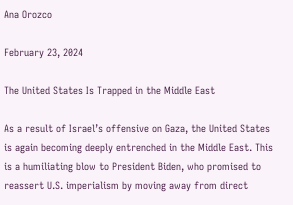Ana Orozco

February 23, 2024

The United States Is Trapped in the Middle East

As a result of Israel’s offensive on Gaza, the United States is again becoming deeply entrenched in the Middle East. This is a humiliating blow to President Biden, who promised to reassert U.S. imperialism by moving away from direct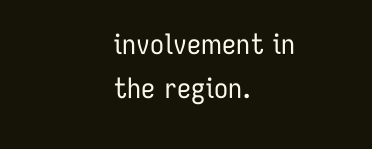involvement in the region.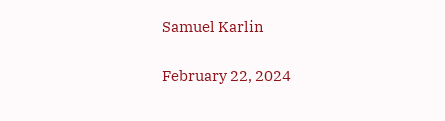Samuel Karlin

February 22, 2024